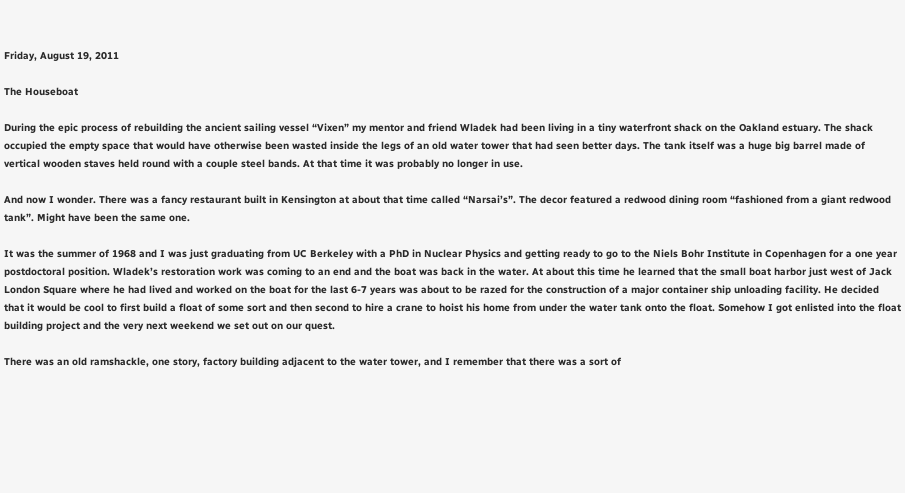Friday, August 19, 2011

The Houseboat

During the epic process of rebuilding the ancient sailing vessel “Vixen” my mentor and friend Wladek had been living in a tiny waterfront shack on the Oakland estuary. The shack occupied the empty space that would have otherwise been wasted inside the legs of an old water tower that had seen better days. The tank itself was a huge big barrel made of vertical wooden staves held round with a couple steel bands. At that time it was probably no longer in use.

And now I wonder. There was a fancy restaurant built in Kensington at about that time called “Narsai’s”. The decor featured a redwood dining room “fashioned from a giant redwood tank”. Might have been the same one.

It was the summer of 1968 and I was just graduating from UC Berkeley with a PhD in Nuclear Physics and getting ready to go to the Niels Bohr Institute in Copenhagen for a one year postdoctoral position. Wladek’s restoration work was coming to an end and the boat was back in the water. At about this time he learned that the small boat harbor just west of Jack London Square where he had lived and worked on the boat for the last 6-7 years was about to be razed for the construction of a major container ship unloading facility. He decided that it would be cool to first build a float of some sort and then second to hire a crane to hoist his home from under the water tank onto the float. Somehow I got enlisted into the float building project and the very next weekend we set out on our quest.

There was an old ramshackle, one story, factory building adjacent to the water tower, and I remember that there was a sort of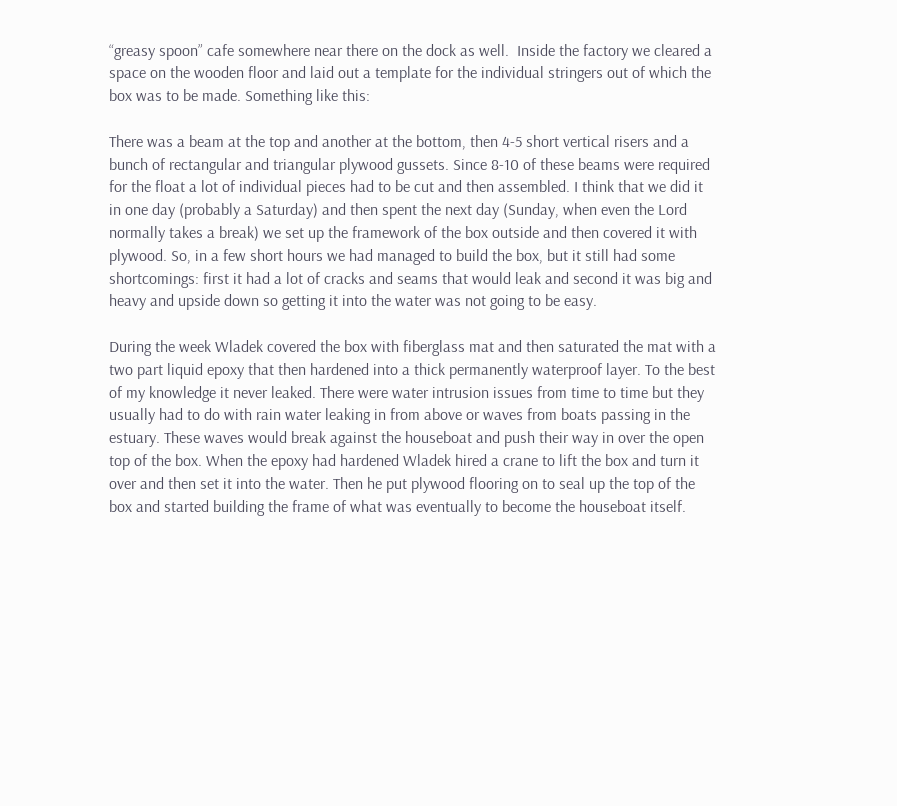“greasy spoon” cafe somewhere near there on the dock as well.  Inside the factory we cleared a space on the wooden floor and laid out a template for the individual stringers out of which the box was to be made. Something like this:

There was a beam at the top and another at the bottom, then 4-5 short vertical risers and a bunch of rectangular and triangular plywood gussets. Since 8-10 of these beams were required for the float a lot of individual pieces had to be cut and then assembled. I think that we did it in one day (probably a Saturday) and then spent the next day (Sunday, when even the Lord normally takes a break) we set up the framework of the box outside and then covered it with plywood. So, in a few short hours we had managed to build the box, but it still had some shortcomings: first it had a lot of cracks and seams that would leak and second it was big and heavy and upside down so getting it into the water was not going to be easy.

During the week Wladek covered the box with fiberglass mat and then saturated the mat with a two part liquid epoxy that then hardened into a thick permanently waterproof layer. To the best of my knowledge it never leaked. There were water intrusion issues from time to time but they usually had to do with rain water leaking in from above or waves from boats passing in the estuary. These waves would break against the houseboat and push their way in over the open top of the box. When the epoxy had hardened Wladek hired a crane to lift the box and turn it over and then set it into the water. Then he put plywood flooring on to seal up the top of the box and started building the frame of what was eventually to become the houseboat itself.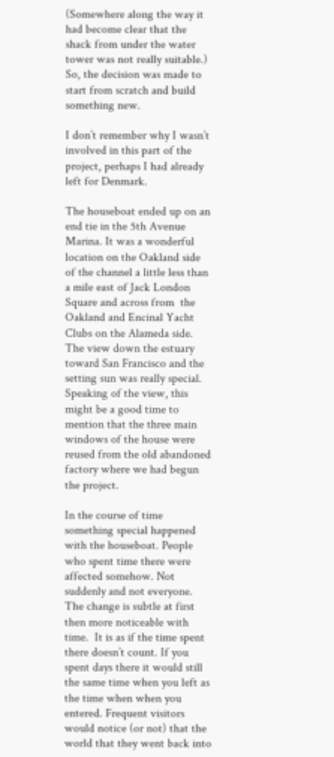(Somewhere along the way it had become clear that the shack from under the water tower was not really suitable.) So, the decision was made to start from scratch and build something new.

I don’t remember why I wasn’t involved in this part of the project, perhaps I had already left for Denmark.

The houseboat ended up on an end tie in the 5th Avenue Marina. It was a wonderful location on the Oakland side of the channel a little less than a mile east of Jack London Square and across from  the Oakland and Encinal Yacht Clubs on the Alameda side. The view down the estuary toward San Francisco and the setting sun was really special. Speaking of the view, this might be a good time to mention that the three main windows of the house were reused from the old abandoned factory where we had begun the project.

In the course of time something special happened with the houseboat. People who spent time there were affected somehow. Not suddenly and not everyone. The change is subtle at first then more noticeable with time.  It is as if the time spent there doesn’t count. If you spent days there it would still the same time when you left as the time when when you entered. Frequent visitors would notice (or not) that the world that they went back into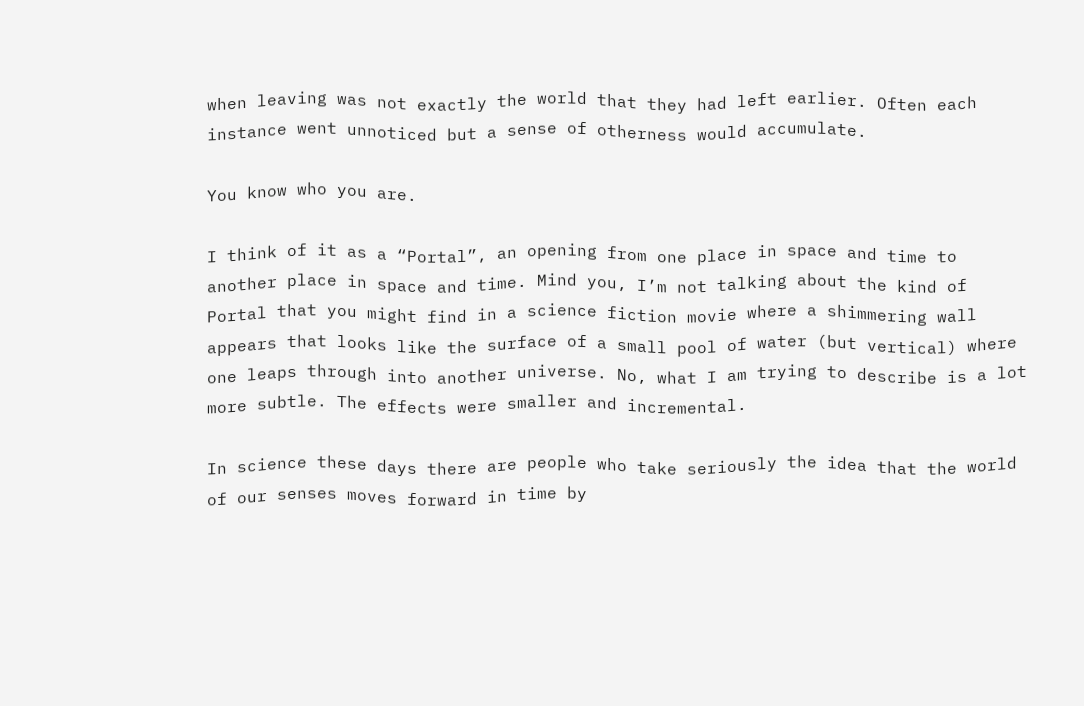when leaving was not exactly the world that they had left earlier. Often each instance went unnoticed but a sense of otherness would accumulate.

You know who you are.

I think of it as a “Portal”, an opening from one place in space and time to another place in space and time. Mind you, I’m not talking about the kind of Portal that you might find in a science fiction movie where a shimmering wall appears that looks like the surface of a small pool of water (but vertical) where one leaps through into another universe. No, what I am trying to describe is a lot more subtle. The effects were smaller and incremental.

In science these days there are people who take seriously the idea that the world of our senses moves forward in time by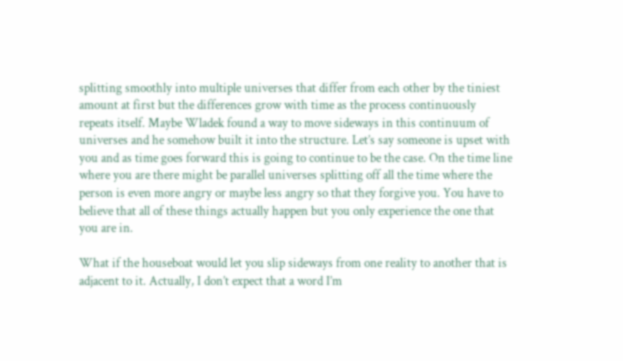splitting smoothly into multiple universes that differ from each other by the tiniest amount at first but the differences grow with time as the process continuously repeats itself. Maybe Wladek found a way to move sideways in this continuum of universes and he somehow built it into the structure. Let’s say someone is upset with you and as time goes forward this is going to continue to be the case. On the time line where you are there might be parallel universes splitting off all the time where the person is even more angry or maybe less angry so that they forgive you. You have to believe that all of these things actually happen but you only experience the one that you are in.

What if the houseboat would let you slip sideways from one reality to another that is adjacent to it. Actually, I don’t expect that a word I’m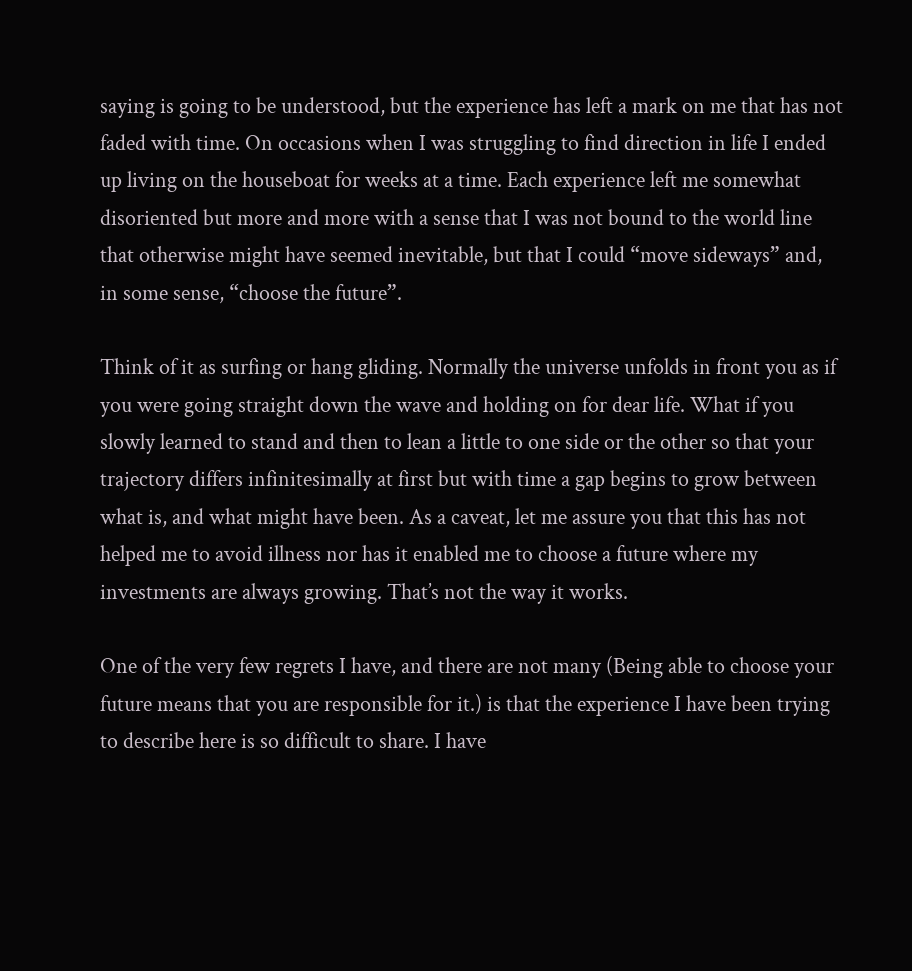saying is going to be understood, but the experience has left a mark on me that has not faded with time. On occasions when I was struggling to find direction in life I ended up living on the houseboat for weeks at a time. Each experience left me somewhat disoriented but more and more with a sense that I was not bound to the world line that otherwise might have seemed inevitable, but that I could “move sideways” and, in some sense, “choose the future”.

Think of it as surfing or hang gliding. Normally the universe unfolds in front you as if you were going straight down the wave and holding on for dear life. What if you slowly learned to stand and then to lean a little to one side or the other so that your trajectory differs infinitesimally at first but with time a gap begins to grow between what is, and what might have been. As a caveat, let me assure you that this has not helped me to avoid illness nor has it enabled me to choose a future where my investments are always growing. That’s not the way it works.

One of the very few regrets I have, and there are not many (Being able to choose your future means that you are responsible for it.) is that the experience I have been trying to describe here is so difficult to share. I have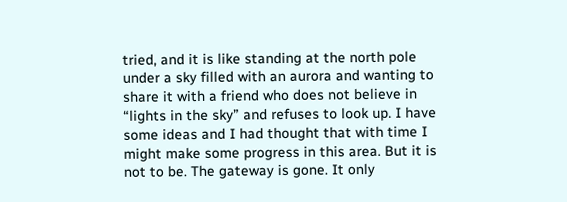tried, and it is like standing at the north pole under a sky filled with an aurora and wanting to share it with a friend who does not believe in “lights in the sky” and refuses to look up. I have some ideas and I had thought that with time I might make some progress in this area. But it is not to be. The gateway is gone. It only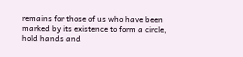remains for those of us who have been marked by its existence to form a circle, hold hands and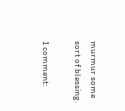murmur some sort of blessing.

1 comment: